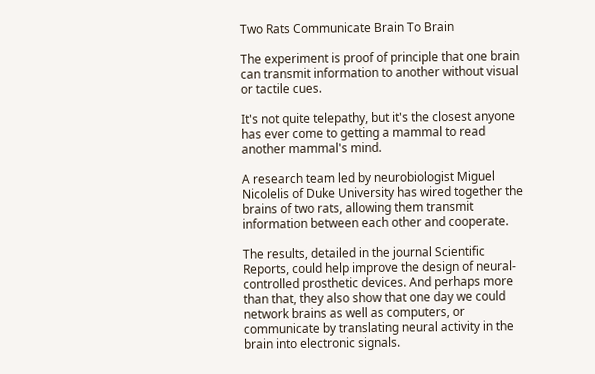Two Rats Communicate Brain To Brain

The experiment is proof of principle that one brain can transmit information to another without visual or tactile cues.

It's not quite telepathy, but it's the closest anyone has ever come to getting a mammal to read another mammal's mind.

A research team led by neurobiologist Miguel Nicolelis of Duke University has wired together the brains of two rats, allowing them transmit information between each other and cooperate.

The results, detailed in the journal Scientific Reports, could help improve the design of neural-controlled prosthetic devices. And perhaps more than that, they also show that one day we could network brains as well as computers, or communicate by translating neural activity in the brain into electronic signals.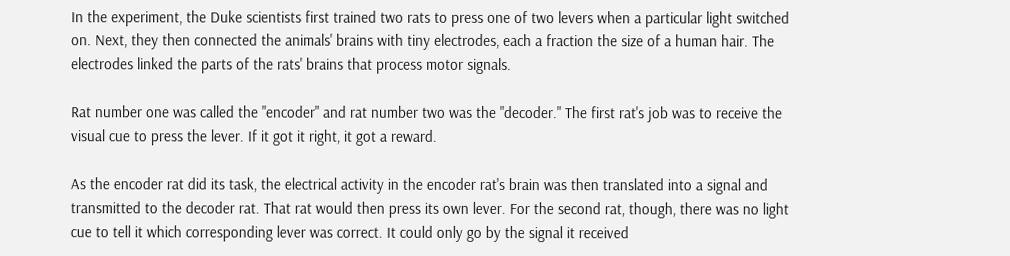In the experiment, the Duke scientists first trained two rats to press one of two levers when a particular light switched on. Next, they then connected the animals' brains with tiny electrodes, each a fraction the size of a human hair. The electrodes linked the parts of the rats' brains that process motor signals.

Rat number one was called the "encoder" and rat number two was the "decoder." The first rat's job was to receive the visual cue to press the lever. If it got it right, it got a reward.

As the encoder rat did its task, the electrical activity in the encoder rat's brain was then translated into a signal and transmitted to the decoder rat. That rat would then press its own lever. For the second rat, though, there was no light cue to tell it which corresponding lever was correct. It could only go by the signal it received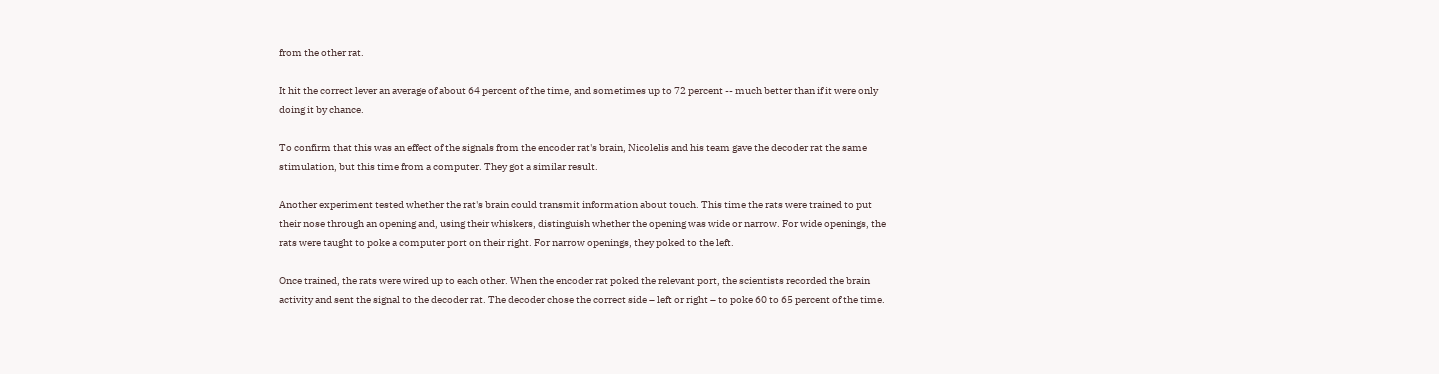from the other rat.

It hit the correct lever an average of about 64 percent of the time, and sometimes up to 72 percent -- much better than if it were only doing it by chance.

To confirm that this was an effect of the signals from the encoder rat's brain, Nicolelis and his team gave the decoder rat the same stimulation, but this time from a computer. They got a similar result.

Another experiment tested whether the rat's brain could transmit information about touch. This time the rats were trained to put their nose through an opening and, using their whiskers, distinguish whether the opening was wide or narrow. For wide openings, the rats were taught to poke a computer port on their right. For narrow openings, they poked to the left.

Once trained, the rats were wired up to each other. When the encoder rat poked the relevant port, the scientists recorded the brain activity and sent the signal to the decoder rat. The decoder chose the correct side – left or right – to poke 60 to 65 percent of the time.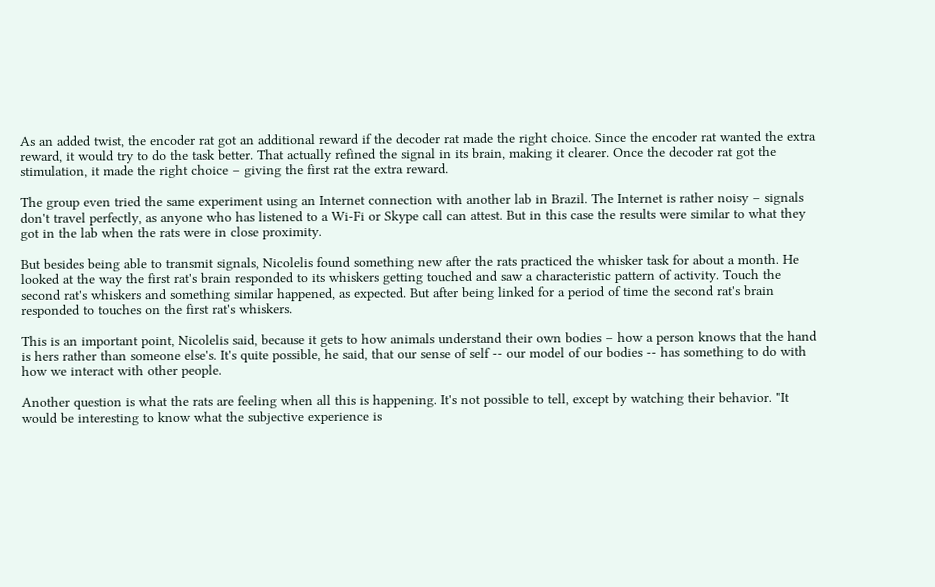As an added twist, the encoder rat got an additional reward if the decoder rat made the right choice. Since the encoder rat wanted the extra reward, it would try to do the task better. That actually refined the signal in its brain, making it clearer. Once the decoder rat got the stimulation, it made the right choice – giving the first rat the extra reward.

The group even tried the same experiment using an Internet connection with another lab in Brazil. The Internet is rather noisy – signals don't travel perfectly, as anyone who has listened to a Wi-Fi or Skype call can attest. But in this case the results were similar to what they got in the lab when the rats were in close proximity.

But besides being able to transmit signals, Nicolelis found something new after the rats practiced the whisker task for about a month. He looked at the way the first rat's brain responded to its whiskers getting touched and saw a characteristic pattern of activity. Touch the second rat's whiskers and something similar happened, as expected. But after being linked for a period of time the second rat's brain responded to touches on the first rat's whiskers.

This is an important point, Nicolelis said, because it gets to how animals understand their own bodies – how a person knows that the hand is hers rather than someone else's. It's quite possible, he said, that our sense of self -- our model of our bodies -- has something to do with how we interact with other people.

Another question is what the rats are feeling when all this is happening. It's not possible to tell, except by watching their behavior. "It would be interesting to know what the subjective experience is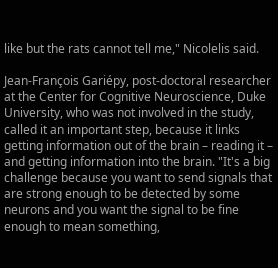like but the rats cannot tell me," Nicolelis said.

Jean-François Gariépy, post-doctoral researcher at the Center for Cognitive Neuroscience, Duke University, who was not involved in the study, called it an important step, because it links getting information out of the brain – reading it – and getting information into the brain. "It's a big challenge because you want to send signals that are strong enough to be detected by some neurons and you want the signal to be fine enough to mean something,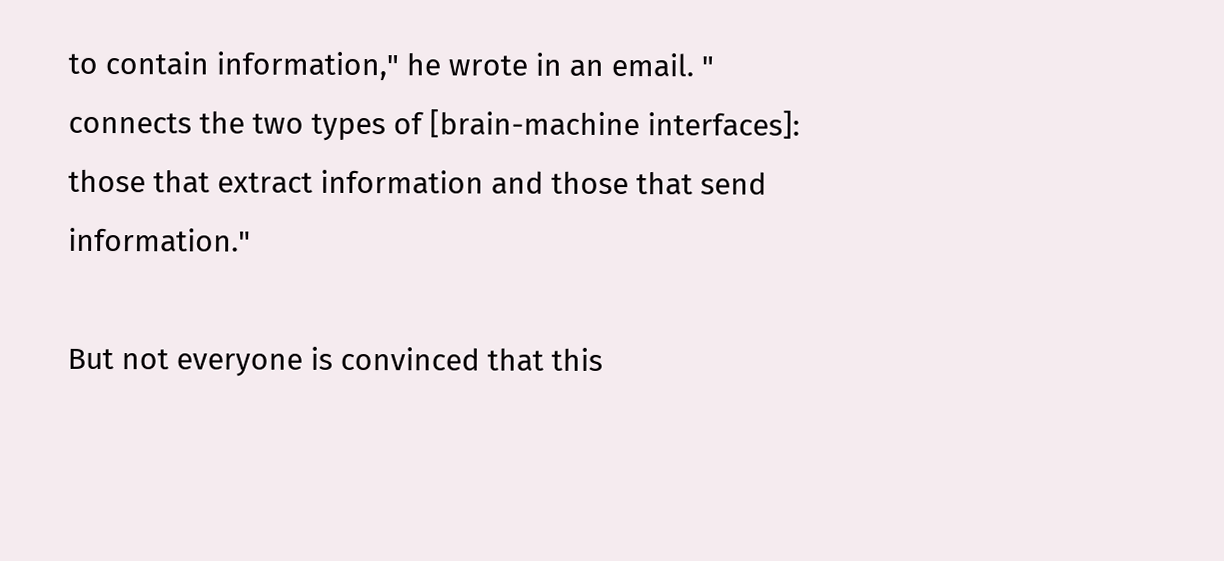to contain information," he wrote in an email. " connects the two types of [brain-machine interfaces]: those that extract information and those that send information."

But not everyone is convinced that this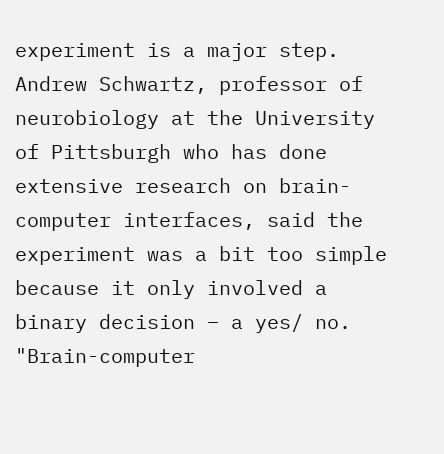experiment is a major step. Andrew Schwartz, professor of neurobiology at the University of Pittsburgh who has done extensive research on brain-computer interfaces, said the experiment was a bit too simple because it only involved a binary decision – a yes/ no. "Brain-computer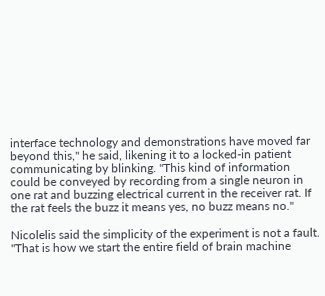interface technology and demonstrations have moved far beyond this," he said, likening it to a locked-in patient communicating by blinking. "This kind of information could be conveyed by recording from a single neuron in one rat and buzzing electrical current in the receiver rat. If the rat feels the buzz it means yes, no buzz means no."

Nicolelis said the simplicity of the experiment is not a fault. "That is how we start the entire field of brain machine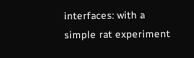interfaces: with a simple rat experiment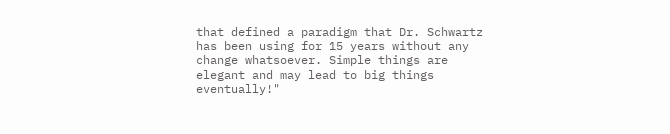that defined a paradigm that Dr. Schwartz has been using for 15 years without any change whatsoever. Simple things are elegant and may lead to big things eventually!"